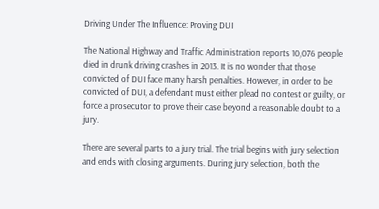Driving Under The Influence: Proving DUI

The National Highway and Traffic Administration reports 10,076 people died in drunk driving crashes in 2013. It is no wonder that those convicted of DUI face many harsh penalties. However, in order to be convicted of DUI, a defendant must either plead no contest or guilty, or force a prosecutor to prove their case beyond a reasonable doubt to a jury.

There are several parts to a jury trial. The trial begins with jury selection and ends with closing arguments. During jury selection, both the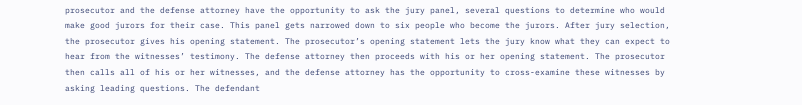prosecutor and the defense attorney have the opportunity to ask the jury panel, several questions to determine who would make good jurors for their case. This panel gets narrowed down to six people who become the jurors. After jury selection, the prosecutor gives his opening statement. The prosecutor’s opening statement lets the jury know what they can expect to hear from the witnesses’ testimony. The defense attorney then proceeds with his or her opening statement. The prosecutor then calls all of his or her witnesses, and the defense attorney has the opportunity to cross-examine these witnesses by asking leading questions. The defendant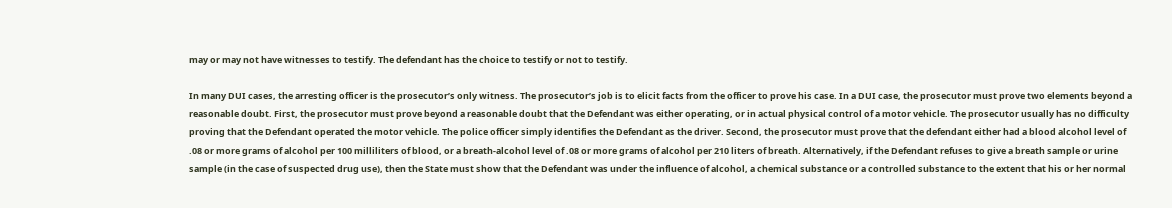may or may not have witnesses to testify. The defendant has the choice to testify or not to testify.

In many DUI cases, the arresting officer is the prosecutor’s only witness. The prosecutor’s job is to elicit facts from the officer to prove his case. In a DUI case, the prosecutor must prove two elements beyond a reasonable doubt. First, the prosecutor must prove beyond a reasonable doubt that the Defendant was either operating, or in actual physical control of a motor vehicle. The prosecutor usually has no difficulty proving that the Defendant operated the motor vehicle. The police officer simply identifies the Defendant as the driver. Second, the prosecutor must prove that the defendant either had a blood alcohol level of .08 or more grams of alcohol per 100 milliliters of blood, or a breath-alcohol level of .08 or more grams of alcohol per 210 liters of breath. Alternatively, if the Defendant refuses to give a breath sample or urine sample (in the case of suspected drug use), then the State must show that the Defendant was under the influence of alcohol, a chemical substance or a controlled substance to the extent that his or her normal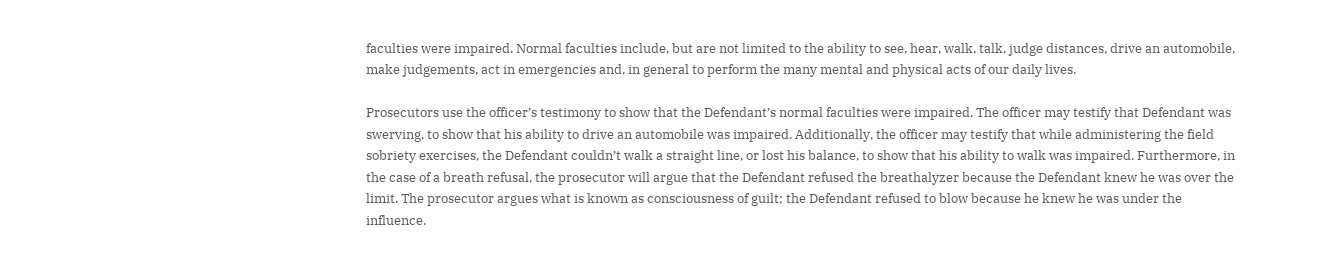faculties were impaired. Normal faculties include, but are not limited to the ability to see, hear, walk, talk, judge distances, drive an automobile, make judgements, act in emergencies and, in general to perform the many mental and physical acts of our daily lives.

Prosecutors use the officer’s testimony to show that the Defendant’s normal faculties were impaired. The officer may testify that Defendant was swerving, to show that his ability to drive an automobile was impaired. Additionally, the officer may testify that while administering the field sobriety exercises, the Defendant couldn’t walk a straight line, or lost his balance, to show that his ability to walk was impaired. Furthermore, in the case of a breath refusal, the prosecutor will argue that the Defendant refused the breathalyzer because the Defendant knew he was over the limit. The prosecutor argues what is known as consciousness of guilt; the Defendant refused to blow because he knew he was under the influence.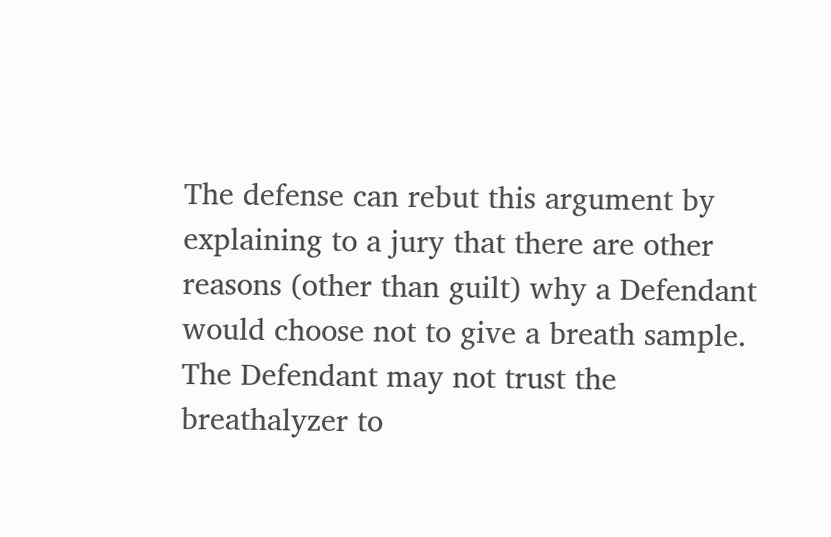The defense can rebut this argument by explaining to a jury that there are other reasons (other than guilt) why a Defendant would choose not to give a breath sample. The Defendant may not trust the breathalyzer to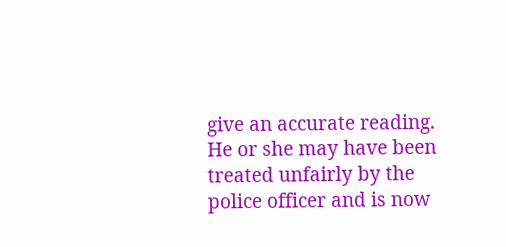give an accurate reading. He or she may have been treated unfairly by the police officer and is now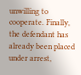unwilling to cooperate. Finally, the defendant has already been placed under arrest,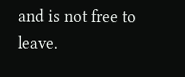and is not free to leave.